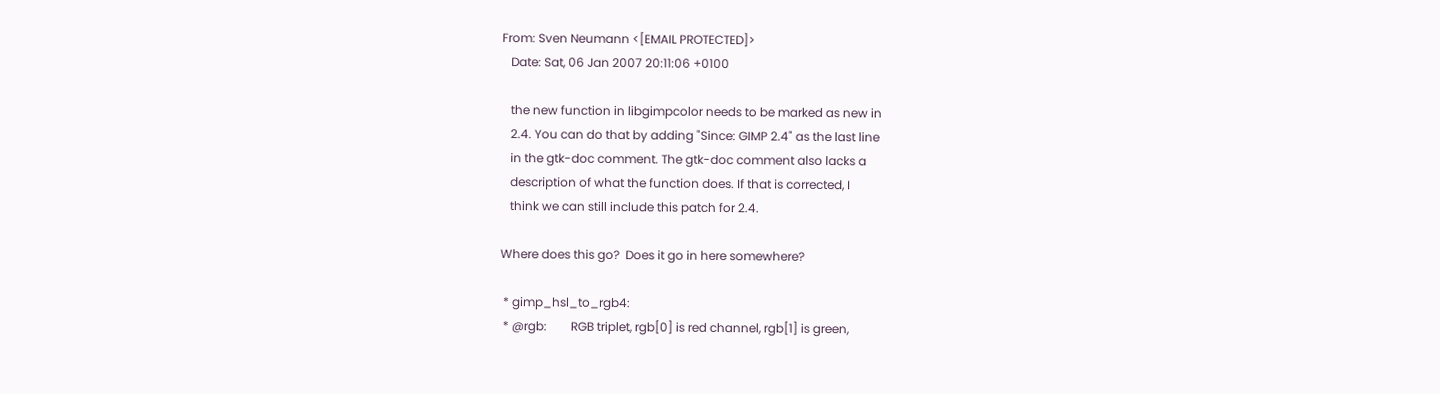From: Sven Neumann <[EMAIL PROTECTED]>
   Date: Sat, 06 Jan 2007 20:11:06 +0100

   the new function in libgimpcolor needs to be marked as new in
   2.4. You can do that by adding "Since: GIMP 2.4" as the last line
   in the gtk-doc comment. The gtk-doc comment also lacks a
   description of what the function does. If that is corrected, I
   think we can still include this patch for 2.4.

Where does this go?  Does it go in here somewhere?

 * gimp_hsl_to_rgb4:
 * @rgb:        RGB triplet, rgb[0] is red channel, rgb[1] is green,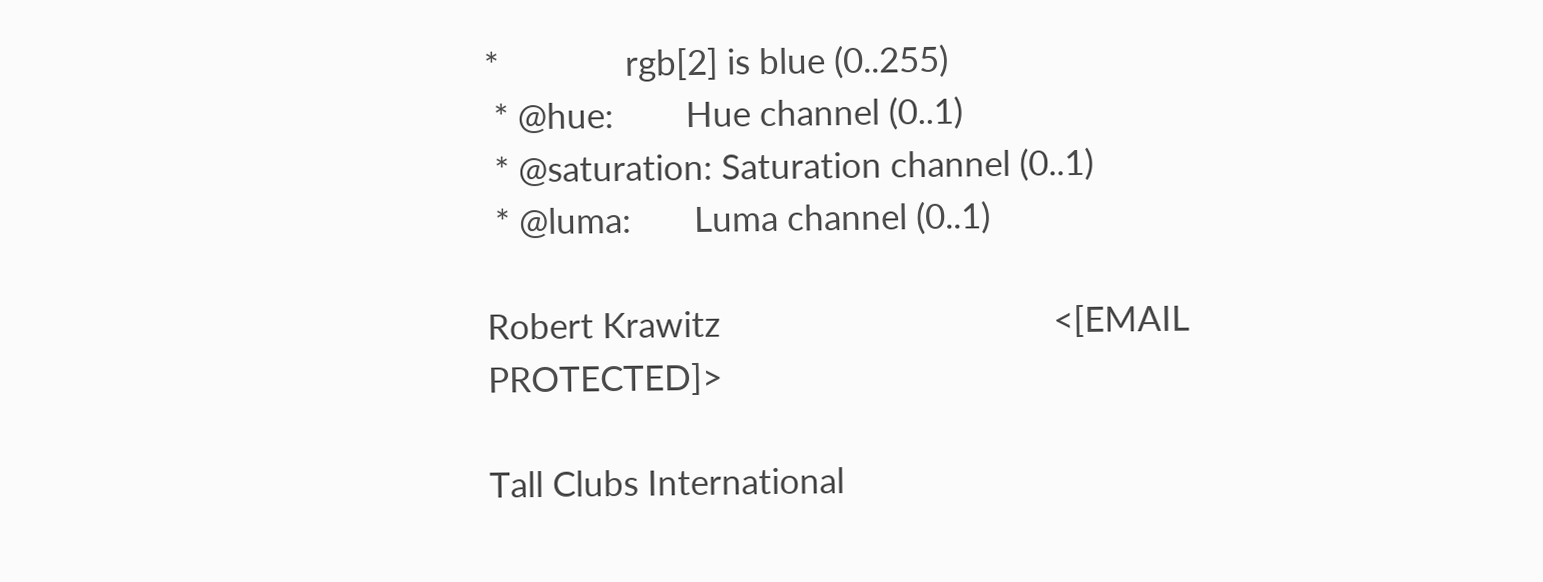*              rgb[2] is blue (0..255)
 * @hue:        Hue channel (0..1)
 * @saturation: Saturation channel (0..1)
 * @luma:       Luma channel (0..1)

Robert Krawitz                                     <[EMAIL PROTECTED]>

Tall Clubs International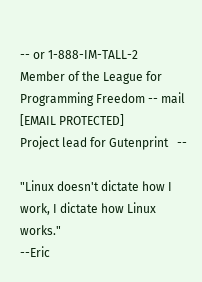-- or 1-888-IM-TALL-2
Member of the League for Programming Freedom -- mail [EMAIL PROTECTED]
Project lead for Gutenprint   --

"Linux doesn't dictate how I work, I dictate how Linux works."
--Eric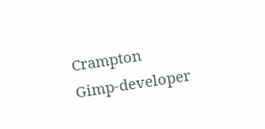Crampton
Gimp-developer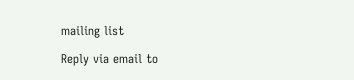mailing list

Reply via email to